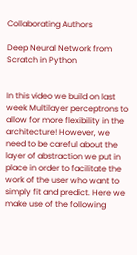Collaborating Authors

Deep Neural Network from Scratch in Python


In this video we build on last week Multilayer perceptrons to allow for more flexibility in the architecture! However, we need to be careful about the layer of abstraction we put in place in order to facilitate the work of the user who want to simply fit and predict. Here we make use of the following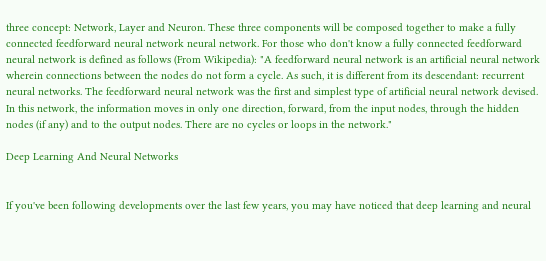three concept: Network, Layer and Neuron. These three components will be composed together to make a fully connected feedforward neural network neural network. For those who don't know a fully connected feedforward neural network is defined as follows (From Wikipedia): "A feedforward neural network is an artificial neural network wherein connections between the nodes do not form a cycle. As such, it is different from its descendant: recurrent neural networks. The feedforward neural network was the first and simplest type of artificial neural network devised. In this network, the information moves in only one direction, forward, from the input nodes, through the hidden nodes (if any) and to the output nodes. There are no cycles or loops in the network."

Deep Learning And Neural Networks


If you've been following developments over the last few years, you may have noticed that deep learning and neural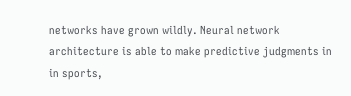networks have grown wildly. Neural network architecture is able to make predictive judgments in in sports,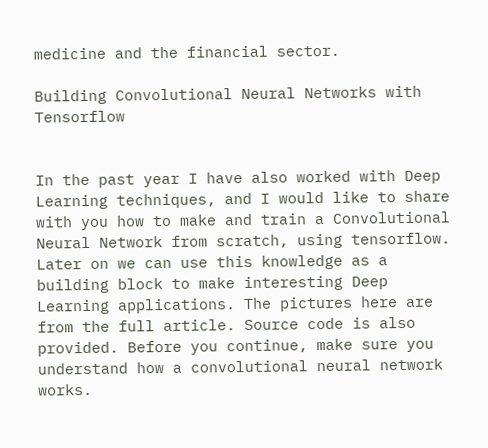medicine and the financial sector.

Building Convolutional Neural Networks with Tensorflow


In the past year I have also worked with Deep Learning techniques, and I would like to share with you how to make and train a Convolutional Neural Network from scratch, using tensorflow. Later on we can use this knowledge as a building block to make interesting Deep Learning applications. The pictures here are from the full article. Source code is also provided. Before you continue, make sure you understand how a convolutional neural network works.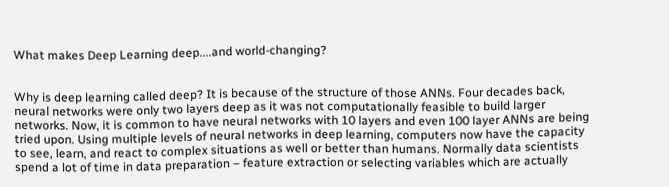What makes Deep Learning deep....and world-changing?


Why is deep learning called deep? It is because of the structure of those ANNs. Four decades back, neural networks were only two layers deep as it was not computationally feasible to build larger networks. Now, it is common to have neural networks with 10 layers and even 100 layer ANNs are being tried upon. Using multiple levels of neural networks in deep learning, computers now have the capacity to see, learn, and react to complex situations as well or better than humans. Normally data scientists spend a lot of time in data preparation – feature extraction or selecting variables which are actually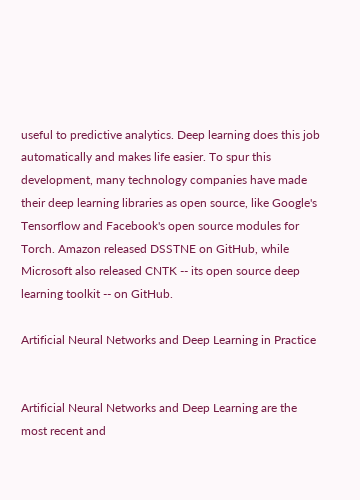useful to predictive analytics. Deep learning does this job automatically and makes life easier. To spur this development, many technology companies have made their deep learning libraries as open source, like Google's Tensorflow and Facebook's open source modules for Torch. Amazon released DSSTNE on GitHub, while Microsoft also released CNTK -- its open source deep learning toolkit -- on GitHub.

Artificial Neural Networks and Deep Learning in Practice


Artificial Neural Networks and Deep Learning are the most recent and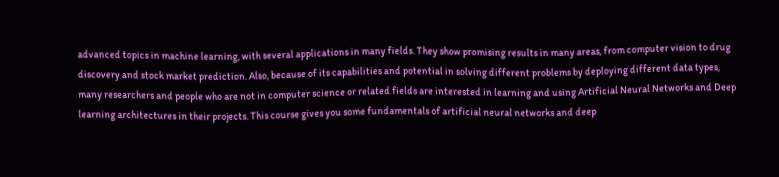advanced topics in machine learning, with several applications in many fields. They show promising results in many areas, from computer vision to drug discovery and stock market prediction. Also, because of its capabilities and potential in solving different problems by deploying different data types, many researchers and people who are not in computer science or related fields are interested in learning and using Artificial Neural Networks and Deep learning architectures in their projects. This course gives you some fundamentals of artificial neural networks and deep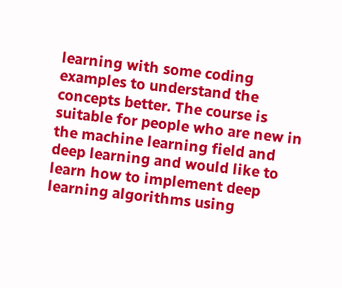learning with some coding examples to understand the concepts better. The course is suitable for people who are new in the machine learning field and deep learning and would like to learn how to implement deep learning algorithms using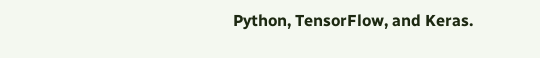Python, TensorFlow, and Keras.